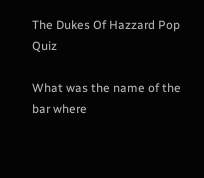The Dukes Of Hazzard Pop Quiz

What was the name of the bar where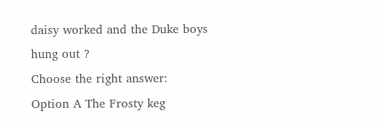daisy worked and the Duke boys hung out ?
Choose the right answer:
Option A The Frosty keg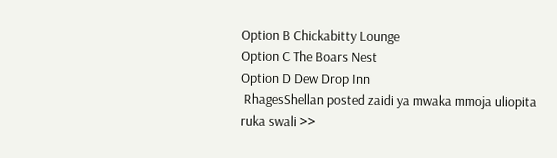Option B Chickabitty Lounge
Option C The Boars Nest
Option D Dew Drop Inn
 RhagesShellan posted zaidi ya mwaka mmoja uliopita
ruka swali >>